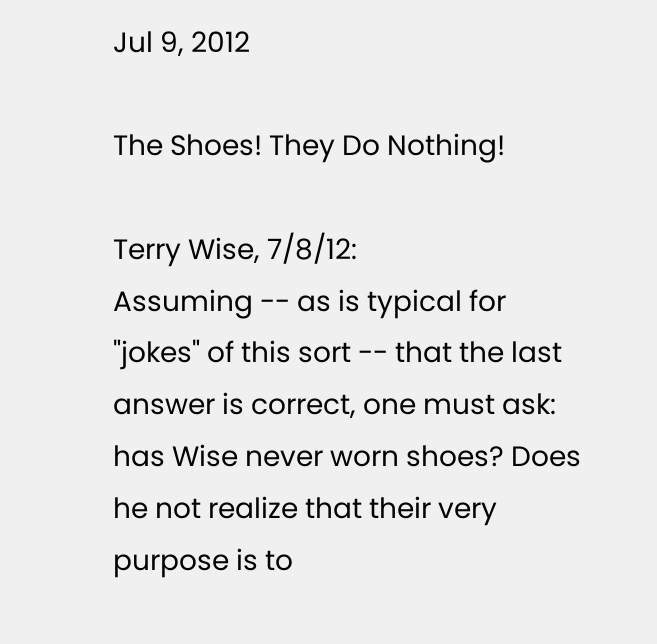Jul 9, 2012

The Shoes! They Do Nothing!

Terry Wise, 7/8/12:
Assuming -- as is typical for "jokes" of this sort -- that the last answer is correct, one must ask: has Wise never worn shoes? Does he not realize that their very purpose is to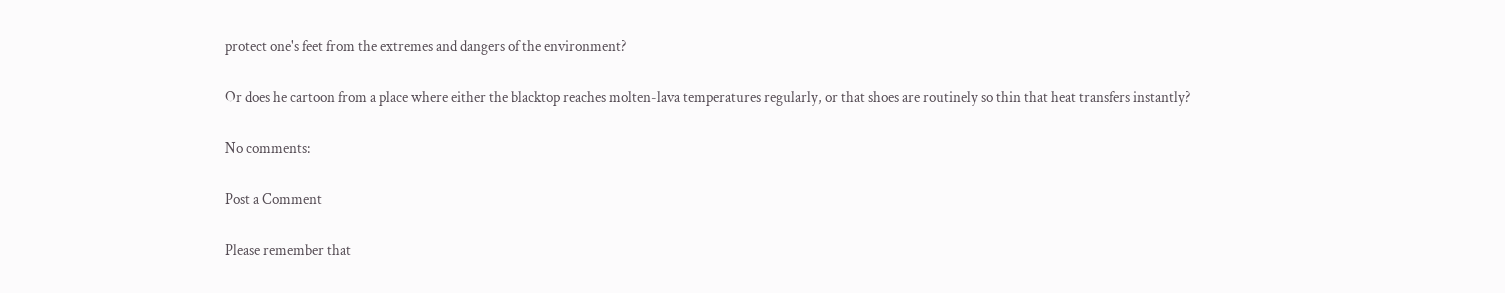protect one's feet from the extremes and dangers of the environment?

Or does he cartoon from a place where either the blacktop reaches molten-lava temperatures regularly, or that shoes are routinely so thin that heat transfers instantly?

No comments:

Post a Comment

Please remember that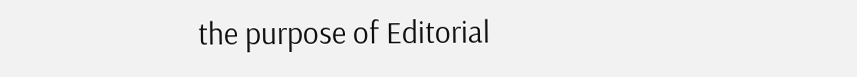the purpose of Editorial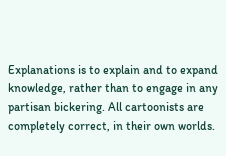Explanations is to explain and to expand knowledge, rather than to engage in any partisan bickering. All cartoonists are completely correct, in their own worlds.